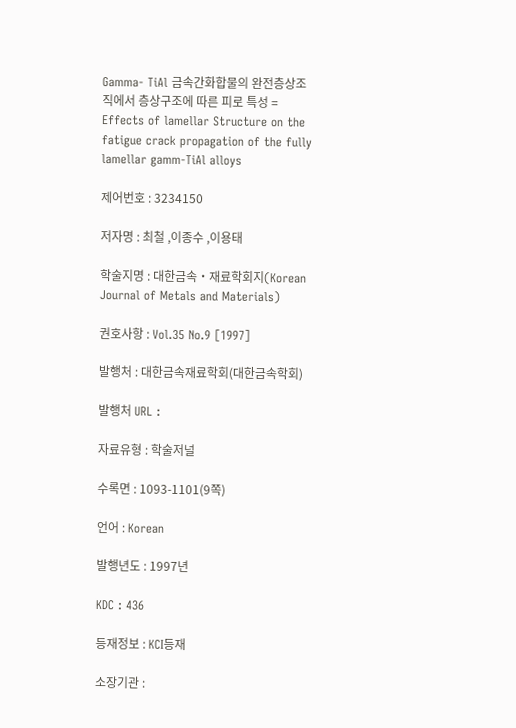Gamma- TiAl 금속간화합물의 완전층상조직에서 층상구조에 따른 피로 특성 = Effects of lamellar Structure on the fatigue crack propagation of the fully lamellar gamm-TiAl alloys

제어번호 : 3234150

저자명 : 최철 ,이종수 ,이용태

학술지명 : 대한금속·재료학회지(Korean Journal of Metals and Materials)

권호사항 : Vol.35 No.9 [1997]

발행처 : 대한금속재료학회(대한금속학회)

발행처 URL :

자료유형 : 학술저널

수록면 : 1093-1101(9쪽)

언어 : Korean

발행년도 : 1997년

KDC : 436

등재정보 : KCI등재

소장기관 :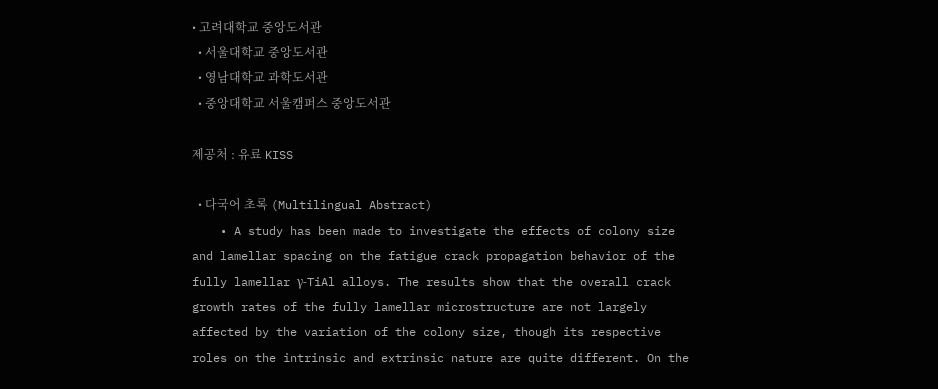• 고려대학교 중앙도서관
  • 서울대학교 중앙도서관
  • 영남대학교 과학도서관
  • 중앙대학교 서울캠퍼스 중앙도서관

제공처 : 유료 KISS

  • 다국어 초록 (Multilingual Abstract)
    • A study has been made to investigate the effects of colony size and lamellar spacing on the fatigue crack propagation behavior of the fully lamellar γ-TiAl alloys. The results show that the overall crack growth rates of the fully lamellar microstructure are not largely affected by the variation of the colony size, though its respective roles on the intrinsic and extrinsic nature are quite different. On the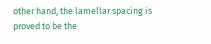other hand, the lamellar spacing is proved to be the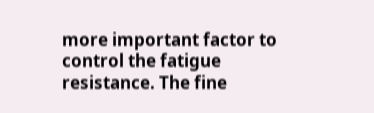more important factor to control the fatigue resistance. The fine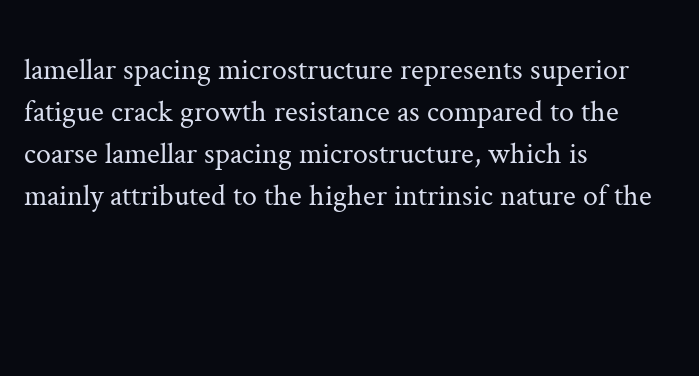lamellar spacing microstructure represents superior fatigue crack growth resistance as compared to the coarse lamellar spacing microstructure, which is mainly attributed to the higher intrinsic nature of the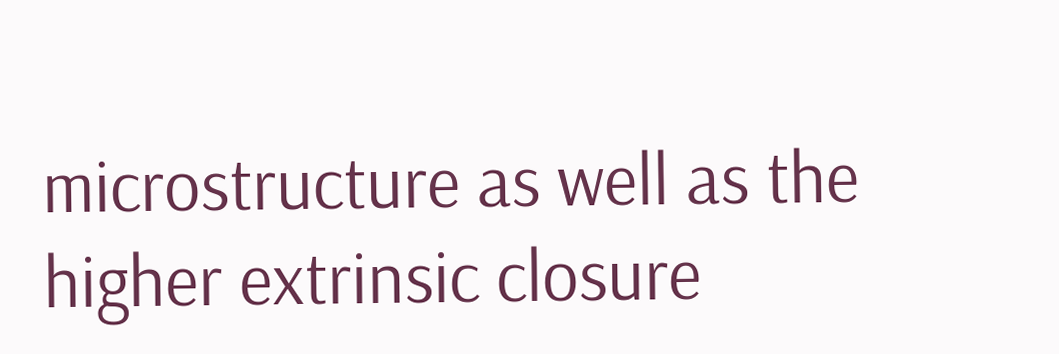microstructure as well as the higher extrinsic closure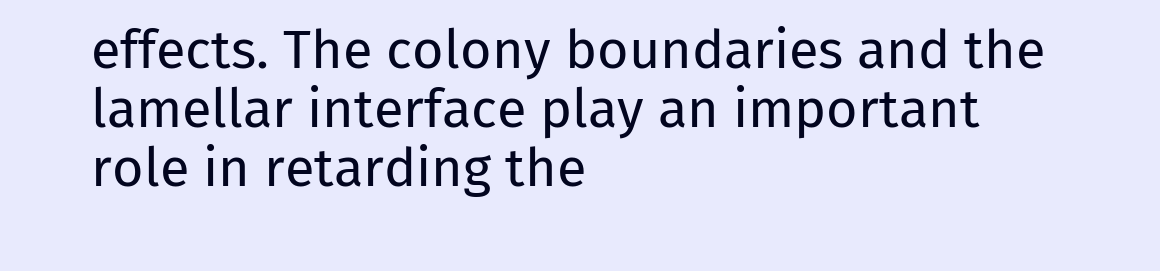effects. The colony boundaries and the lamellar interface play an important role in retarding the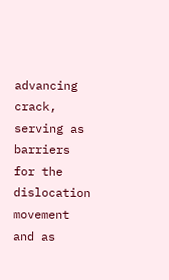advancing crack, serving as barriers for the dislocation movement and as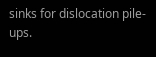sinks for dislocation pile-ups.